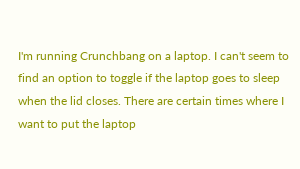I'm running Crunchbang on a laptop. I can't seem to find an option to toggle if the laptop goes to sleep when the lid closes. There are certain times where I want to put the laptop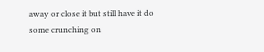away or close it but still have it do some crunching on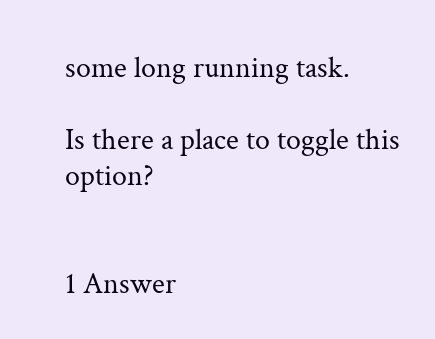some long running task.

Is there a place to toggle this option?


1 Answer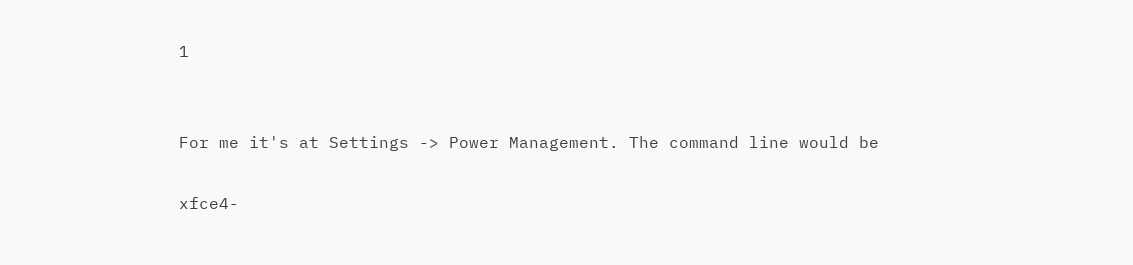1


For me it's at Settings -> Power Management. The command line would be

xfce4-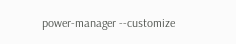power-manager --customize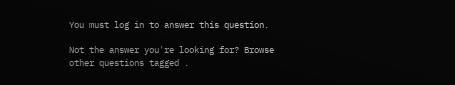You must log in to answer this question.

Not the answer you're looking for? Browse other questions tagged .